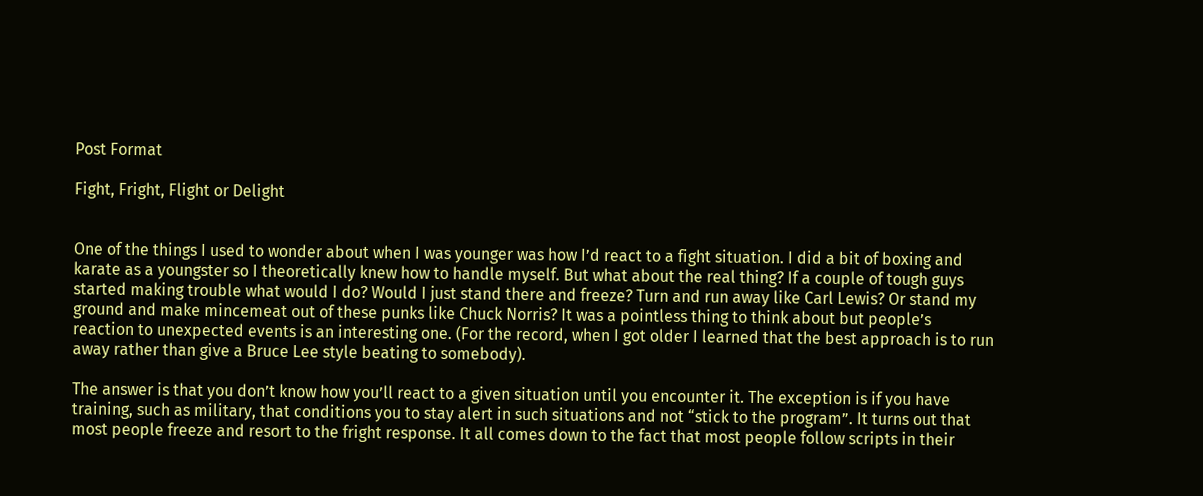Post Format

Fight, Fright, Flight or Delight


One of the things I used to wonder about when I was younger was how I’d react to a fight situation. I did a bit of boxing and karate as a youngster so I theoretically knew how to handle myself. But what about the real thing? If a couple of tough guys started making trouble what would I do? Would I just stand there and freeze? Turn and run away like Carl Lewis? Or stand my ground and make mincemeat out of these punks like Chuck Norris? It was a pointless thing to think about but people’s reaction to unexpected events is an interesting one. (For the record, when I got older I learned that the best approach is to run away rather than give a Bruce Lee style beating to somebody).

The answer is that you don’t know how you’ll react to a given situation until you encounter it. The exception is if you have training, such as military, that conditions you to stay alert in such situations and not “stick to the program”. It turns out that most people freeze and resort to the fright response. It all comes down to the fact that most people follow scripts in their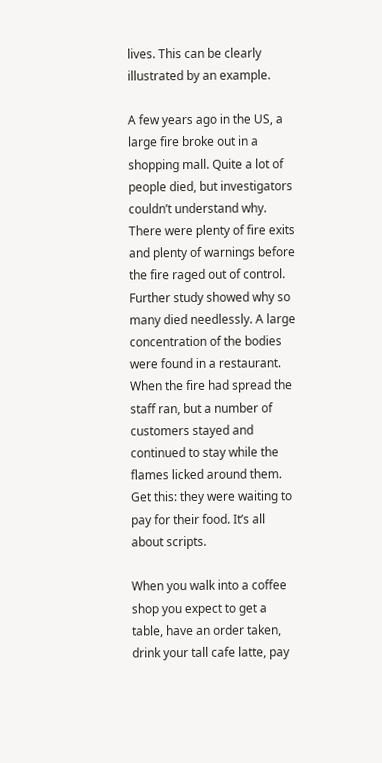lives. This can be clearly illustrated by an example.

A few years ago in the US, a large fire broke out in a shopping mall. Quite a lot of people died, but investigators couldn’t understand why. There were plenty of fire exits and plenty of warnings before the fire raged out of control. Further study showed why so many died needlessly. A large concentration of the bodies were found in a restaurant. When the fire had spread the staff ran, but a number of customers stayed and continued to stay while the flames licked around them. Get this: they were waiting to pay for their food. It’s all about scripts.

When you walk into a coffee shop you expect to get a table, have an order taken, drink your tall cafe latte, pay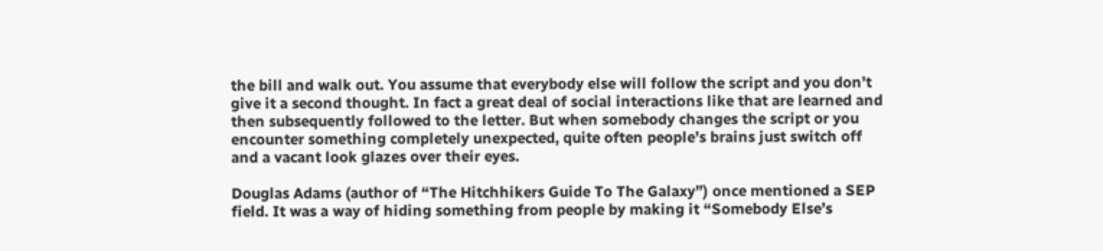the bill and walk out. You assume that everybody else will follow the script and you don’t give it a second thought. In fact a great deal of social interactions like that are learned and then subsequently followed to the letter. But when somebody changes the script or you encounter something completely unexpected, quite often people’s brains just switch off and a vacant look glazes over their eyes.

Douglas Adams (author of “The Hitchhikers Guide To The Galaxy”) once mentioned a SEP field. It was a way of hiding something from people by making it “Somebody Else’s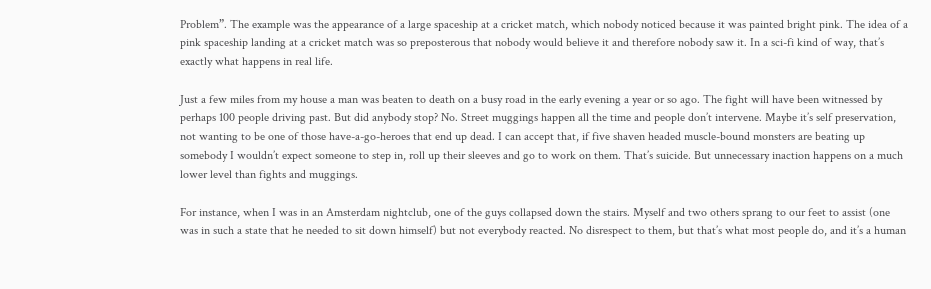Problem”. The example was the appearance of a large spaceship at a cricket match, which nobody noticed because it was painted bright pink. The idea of a pink spaceship landing at a cricket match was so preposterous that nobody would believe it and therefore nobody saw it. In a sci-fi kind of way, that’s exactly what happens in real life.

Just a few miles from my house a man was beaten to death on a busy road in the early evening a year or so ago. The fight will have been witnessed by perhaps 100 people driving past. But did anybody stop? No. Street muggings happen all the time and people don’t intervene. Maybe it’s self preservation, not wanting to be one of those have-a-go-heroes that end up dead. I can accept that, if five shaven headed muscle-bound monsters are beating up somebody I wouldn’t expect someone to step in, roll up their sleeves and go to work on them. That’s suicide. But unnecessary inaction happens on a much lower level than fights and muggings.

For instance, when I was in an Amsterdam nightclub, one of the guys collapsed down the stairs. Myself and two others sprang to our feet to assist (one was in such a state that he needed to sit down himself) but not everybody reacted. No disrespect to them, but that’s what most people do, and it’s a human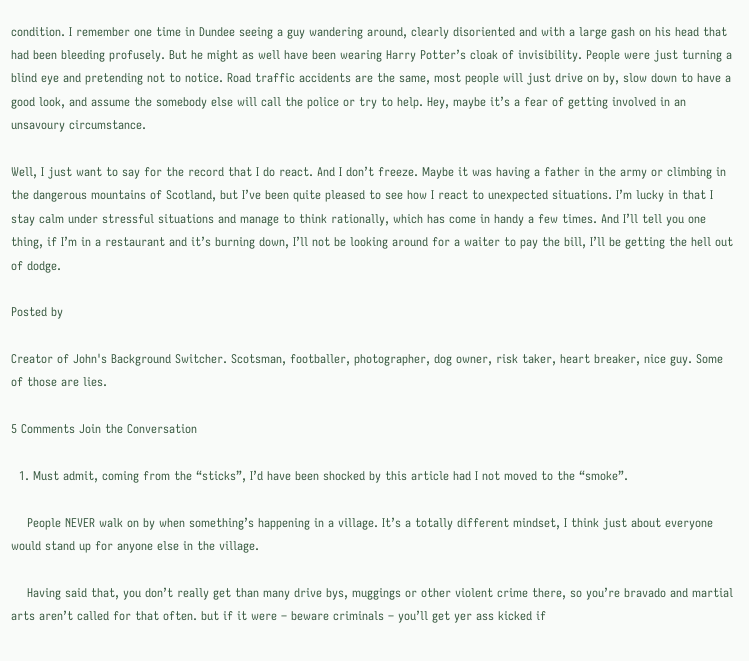condition. I remember one time in Dundee seeing a guy wandering around, clearly disoriented and with a large gash on his head that had been bleeding profusely. But he might as well have been wearing Harry Potter’s cloak of invisibility. People were just turning a blind eye and pretending not to notice. Road traffic accidents are the same, most people will just drive on by, slow down to have a good look, and assume the somebody else will call the police or try to help. Hey, maybe it’s a fear of getting involved in an unsavoury circumstance.

Well, I just want to say for the record that I do react. And I don’t freeze. Maybe it was having a father in the army or climbing in the dangerous mountains of Scotland, but I’ve been quite pleased to see how I react to unexpected situations. I’m lucky in that I stay calm under stressful situations and manage to think rationally, which has come in handy a few times. And I’ll tell you one thing, if I’m in a restaurant and it’s burning down, I’ll not be looking around for a waiter to pay the bill, I’ll be getting the hell out of dodge.

Posted by

Creator of John's Background Switcher. Scotsman, footballer, photographer, dog owner, risk taker, heart breaker, nice guy. Some of those are lies.

5 Comments Join the Conversation

  1. Must admit, coming from the “sticks”, I’d have been shocked by this article had I not moved to the “smoke”.

    People NEVER walk on by when something’s happening in a village. It’s a totally different mindset, I think just about everyone would stand up for anyone else in the village.

    Having said that, you don’t really get than many drive bys, muggings or other violent crime there, so you’re bravado and martial arts aren’t called for that often. but if it were – beware criminals – you’ll get yer ass kicked if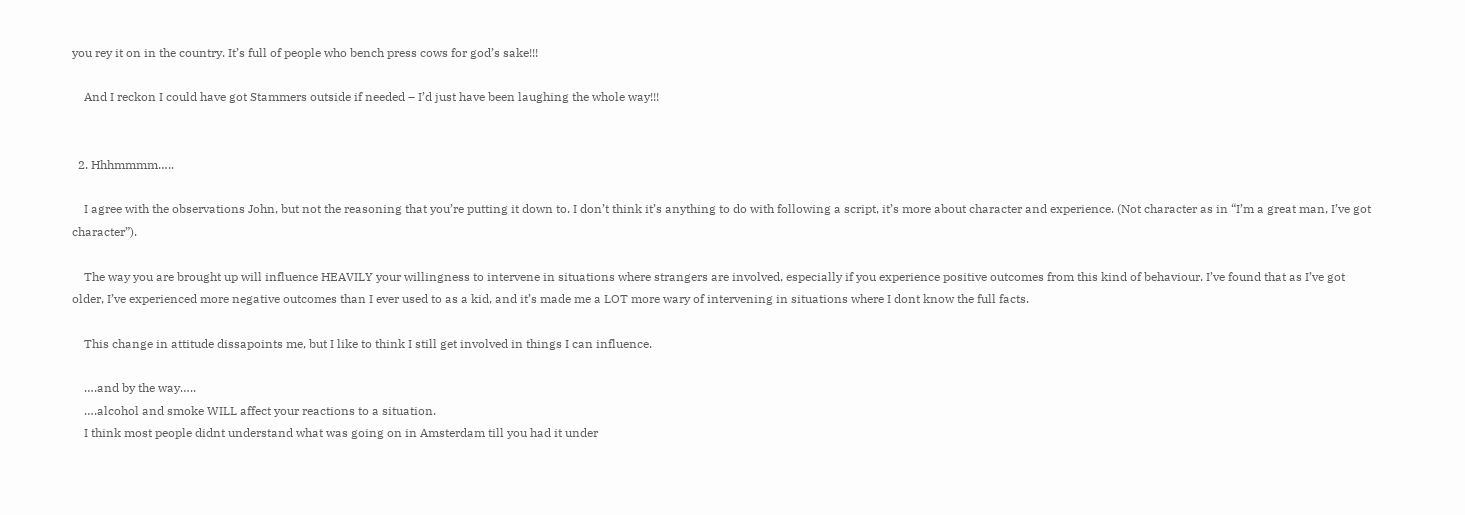you rey it on in the country. It’s full of people who bench press cows for god’s sake!!!

    And I reckon I could have got Stammers outside if needed – I’d just have been laughing the whole way!!!


  2. Hhhmmmm…..

    I agree with the observations John, but not the reasoning that you’re putting it down to. I don’t think it’s anything to do with following a script, it’s more about character and experience. (Not character as in “I’m a great man, I’ve got character”).

    The way you are brought up will influence HEAVILY your willingness to intervene in situations where strangers are involved, especially if you experience positive outcomes from this kind of behaviour. I’ve found that as I’ve got older, I’ve experienced more negative outcomes than I ever used to as a kid, and it’s made me a LOT more wary of intervening in situations where I dont know the full facts.

    This change in attitude dissapoints me, but I like to think I still get involved in things I can influence.

    ….and by the way…..
    ….alcohol and smoke WILL affect your reactions to a situation.
    I think most people didnt understand what was going on in Amsterdam till you had it under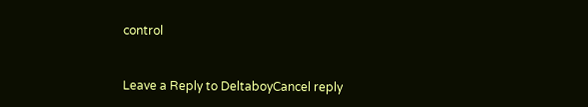control


Leave a Reply to DeltaboyCancel reply